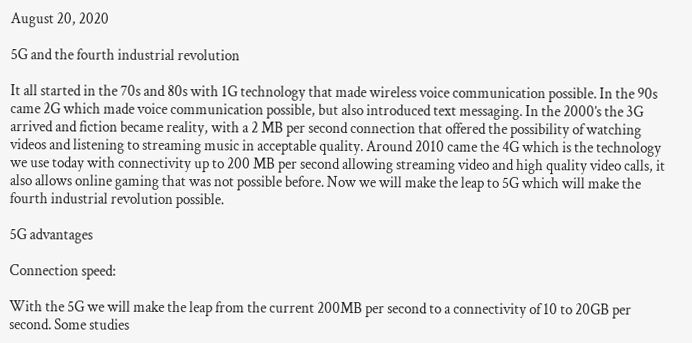August 20, 2020

5G and the fourth industrial revolution

It all started in the 70s and 80s with 1G technology that made wireless voice communication possible. In the 90s came 2G which made voice communication possible, but also introduced text messaging. In the 2000’s the 3G arrived and fiction became reality, with a 2 MB per second connection that offered the possibility of watching videos and listening to streaming music in acceptable quality. Around 2010 came the 4G which is the technology we use today with connectivity up to 200 MB per second allowing streaming video and high quality video calls, it also allows online gaming that was not possible before. Now we will make the leap to 5G which will make the fourth industrial revolution possible.

5G advantages

Connection speed:

With the 5G we will make the leap from the current 200MB per second to a connectivity of 10 to 20GB per second. Some studies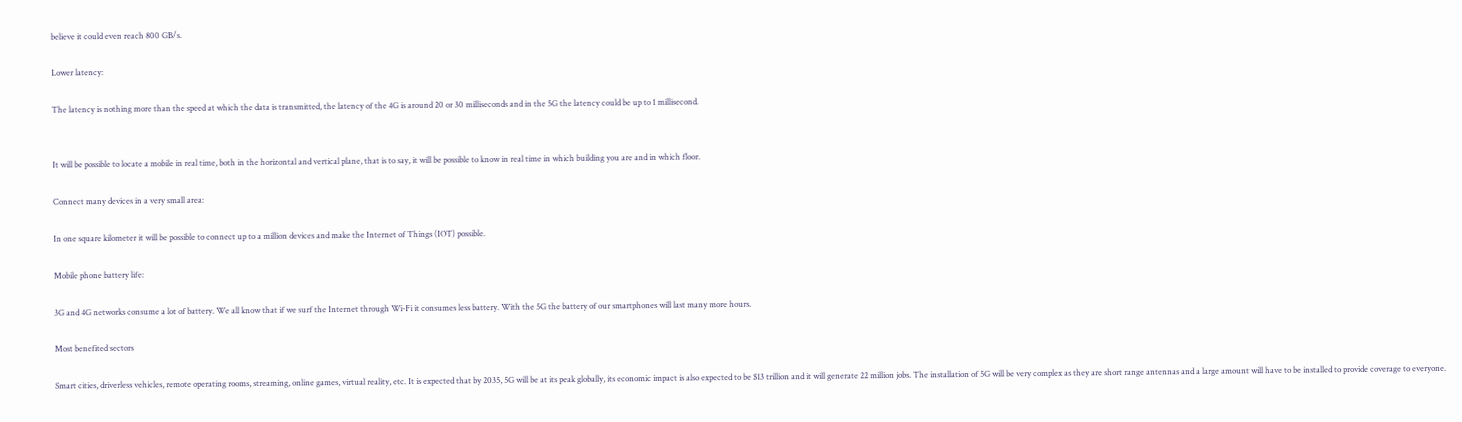believe it could even reach 800 GB/s.

Lower latency:

The latency is nothing more than the speed at which the data is transmitted, the latency of the 4G is around 20 or 30 milliseconds and in the 5G the latency could be up to 1 millisecond.


It will be possible to locate a mobile in real time, both in the horizontal and vertical plane, that is to say, it will be possible to know in real time in which building you are and in which floor.

Connect many devices in a very small area:

In one square kilometer it will be possible to connect up to a million devices and make the Internet of Things (IOT) possible.

Mobile phone battery life:

3G and 4G networks consume a lot of battery. We all know that if we surf the Internet through Wi-Fi it consumes less battery. With the 5G the battery of our smartphones will last many more hours.

Most benefited sectors

Smart cities, driverless vehicles, remote operating rooms, streaming, online games, virtual reality, etc. It is expected that by 2035, 5G will be at its peak globally, its economic impact is also expected to be $13 trillion and it will generate 22 million jobs. The installation of 5G will be very complex as they are short range antennas and a large amount will have to be installed to provide coverage to everyone.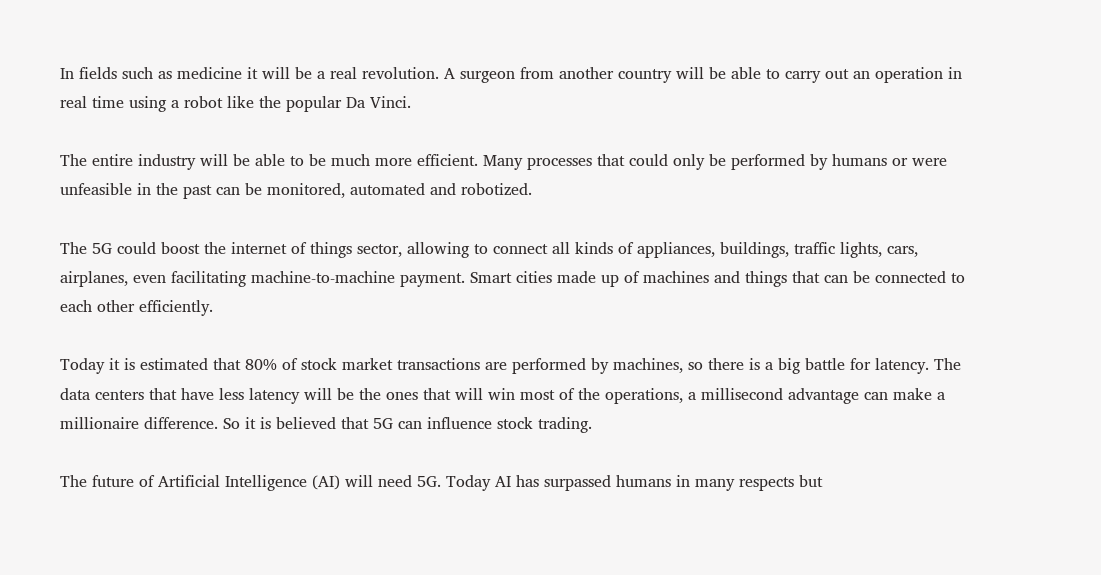In fields such as medicine it will be a real revolution. A surgeon from another country will be able to carry out an operation in real time using a robot like the popular Da Vinci.

The entire industry will be able to be much more efficient. Many processes that could only be performed by humans or were unfeasible in the past can be monitored, automated and robotized.

The 5G could boost the internet of things sector, allowing to connect all kinds of appliances, buildings, traffic lights, cars, airplanes, even facilitating machine-to-machine payment. Smart cities made up of machines and things that can be connected to each other efficiently.

Today it is estimated that 80% of stock market transactions are performed by machines, so there is a big battle for latency. The data centers that have less latency will be the ones that will win most of the operations, a millisecond advantage can make a millionaire difference. So it is believed that 5G can influence stock trading.

The future of Artificial Intelligence (AI) will need 5G. Today AI has surpassed humans in many respects but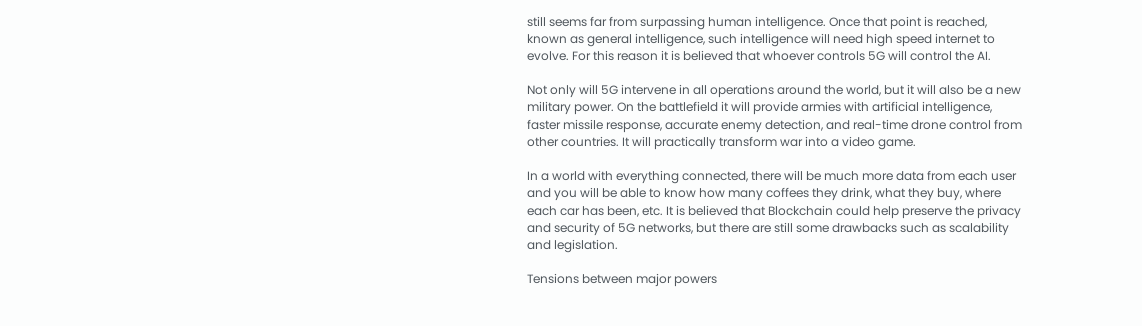still seems far from surpassing human intelligence. Once that point is reached, known as general intelligence, such intelligence will need high speed internet to evolve. For this reason it is believed that whoever controls 5G will control the AI.

Not only will 5G intervene in all operations around the world, but it will also be a new military power. On the battlefield it will provide armies with artificial intelligence, faster missile response, accurate enemy detection, and real-time drone control from other countries. It will practically transform war into a video game.

In a world with everything connected, there will be much more data from each user and you will be able to know how many coffees they drink, what they buy, where each car has been, etc. It is believed that Blockchain could help preserve the privacy and security of 5G networks, but there are still some drawbacks such as scalability and legislation.

Tensions between major powers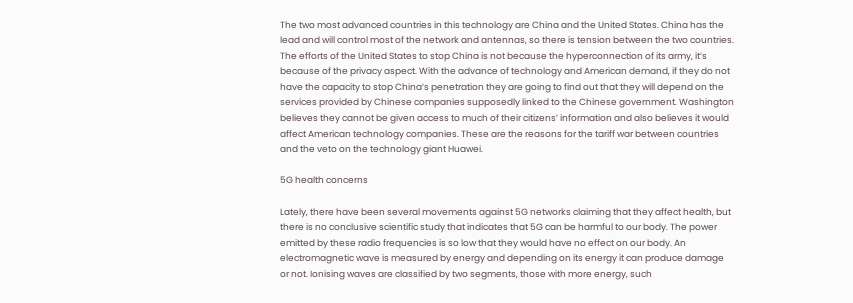The two most advanced countries in this technology are China and the United States. China has the lead and will control most of the network and antennas, so there is tension between the two countries. The efforts of the United States to stop China is not because the hyperconnection of its army, it’s because of the privacy aspect. With the advance of technology and American demand, if they do not have the capacity to stop China’s penetration they are going to find out that they will depend on the services provided by Chinese companies supposedly linked to the Chinese government. Washington believes they cannot be given access to much of their citizens’ information and also believes it would affect American technology companies. These are the reasons for the tariff war between countries and the veto on the technology giant Huawei.

5G health concerns

Lately, there have been several movements against 5G networks claiming that they affect health, but there is no conclusive scientific study that indicates that 5G can be harmful to our body. The power emitted by these radio frequencies is so low that they would have no effect on our body. An electromagnetic wave is measured by energy and depending on its energy it can produce damage or not. Ionising waves are classified by two segments, those with more energy, such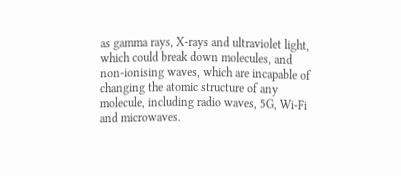as gamma rays, X-rays and ultraviolet light, which could break down molecules, and non-ionising waves, which are incapable of changing the atomic structure of any molecule, including radio waves, 5G, Wi-Fi and microwaves.